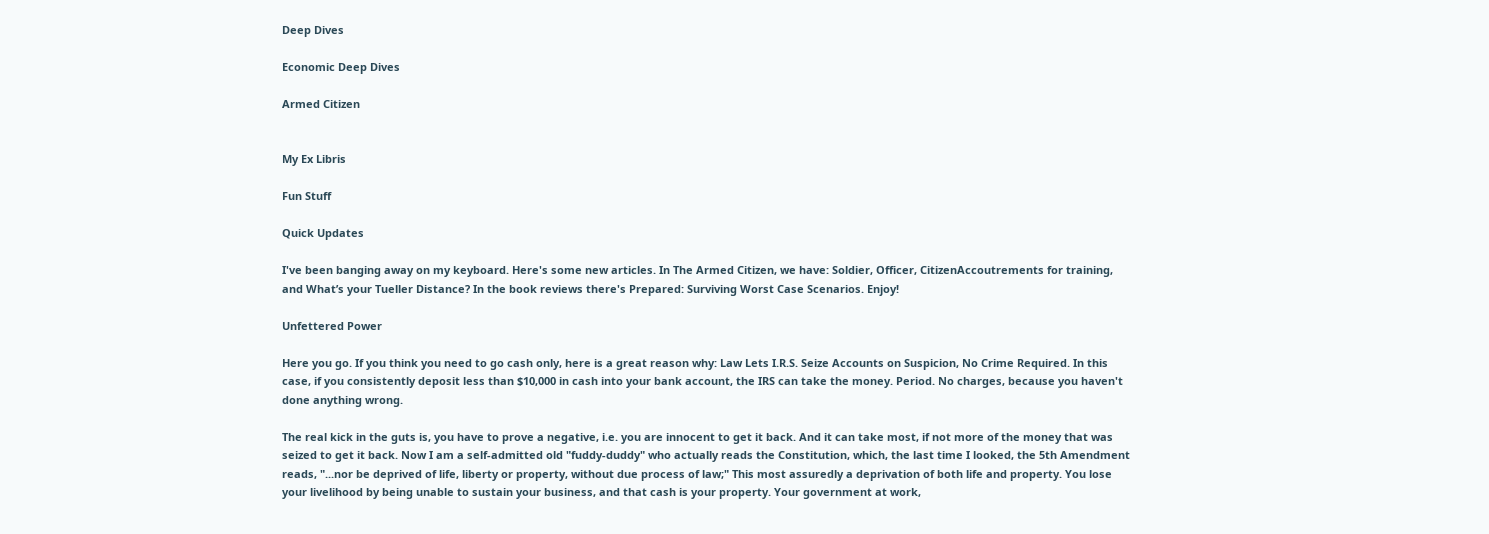Deep Dives

Economic Deep Dives

Armed Citizen


My Ex Libris

Fun Stuff

Quick Updates

I've been banging away on my keyboard. Here's some new articles. In The Armed Citizen, we have: Soldier, Officer, CitizenAccoutrements for training, and What’s your Tueller Distance? In the book reviews there's Prepared: Surviving Worst Case Scenarios. Enjoy!

Unfettered Power

Here you go. If you think you need to go cash only, here is a great reason why: Law Lets I.R.S. Seize Accounts on Suspicion, No Crime Required. In this case, if you consistently deposit less than $10,000 in cash into your bank account, the IRS can take the money. Period. No charges, because you haven't done anything wrong.

The real kick in the guts is, you have to prove a negative, i.e. you are innocent to get it back. And it can take most, if not more of the money that was seized to get it back. Now I am a self-admitted old "fuddy-duddy" who actually reads the Constitution, which, the last time I looked, the 5th Amendment reads, "...nor be deprived of life, liberty or property, without due process of law;" This most assuredly a deprivation of both life and property. You lose your livelihood by being unable to sustain your business, and that cash is your property. Your government at work,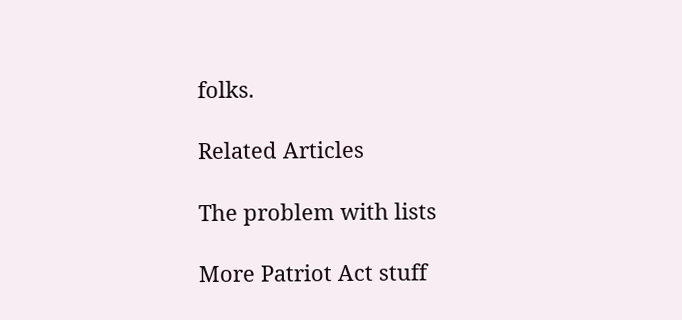folks.

Related Articles

The problem with lists

More Patriot Act stuff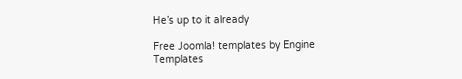He’s up to it already

Free Joomla! templates by Engine Templates